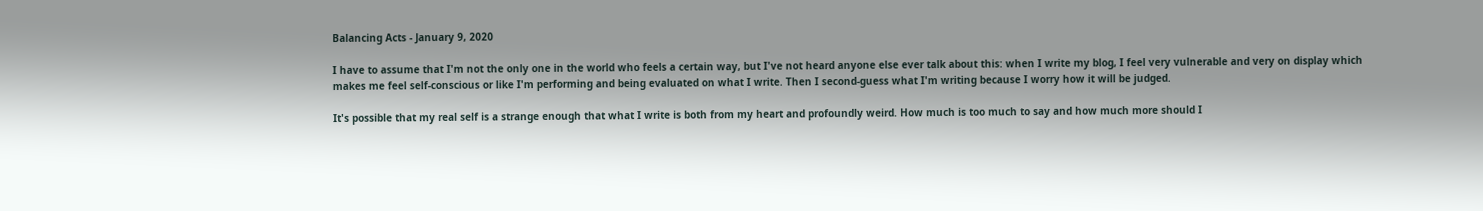Balancing Acts - January 9, 2020

I have to assume that I'm not the only one in the world who feels a certain way, but I've not heard anyone else ever talk about this: when I write my blog, I feel very vulnerable and very on display which makes me feel self-conscious or like I'm performing and being evaluated on what I write. Then I second-guess what I'm writing because I worry how it will be judged.

It's possible that my real self is a strange enough that what I write is both from my heart and profoundly weird. How much is too much to say and how much more should I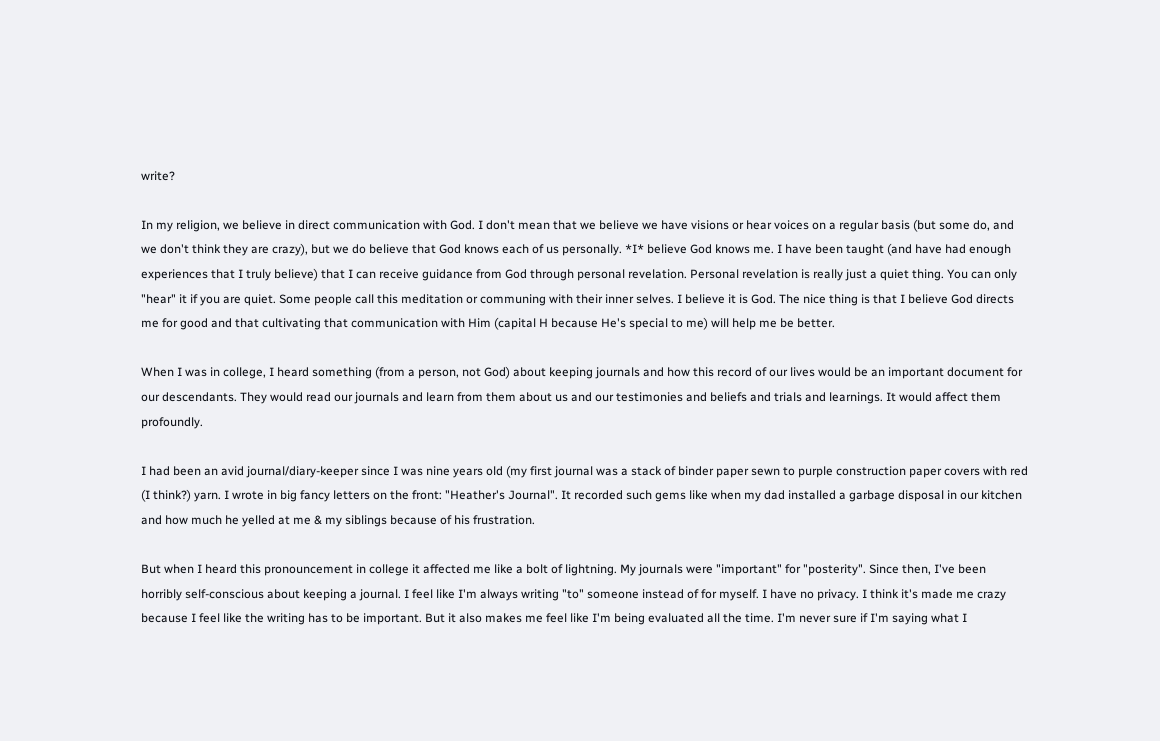write?

In my religion, we believe in direct communication with God. I don't mean that we believe we have visions or hear voices on a regular basis (but some do, and we don't think they are crazy), but we do believe that God knows each of us personally. *I* believe God knows me. I have been taught (and have had enough experiences that I truly believe) that I can receive guidance from God through personal revelation. Personal revelation is really just a quiet thing. You can only "hear" it if you are quiet. Some people call this meditation or communing with their inner selves. I believe it is God. The nice thing is that I believe God directs me for good and that cultivating that communication with Him (capital H because He's special to me) will help me be better.

When I was in college, I heard something (from a person, not God) about keeping journals and how this record of our lives would be an important document for our descendants. They would read our journals and learn from them about us and our testimonies and beliefs and trials and learnings. It would affect them profoundly.

I had been an avid journal/diary-keeper since I was nine years old (my first journal was a stack of binder paper sewn to purple construction paper covers with red (I think?) yarn. I wrote in big fancy letters on the front: "Heather's Journal". It recorded such gems like when my dad installed a garbage disposal in our kitchen and how much he yelled at me & my siblings because of his frustration.

But when I heard this pronouncement in college it affected me like a bolt of lightning. My journals were "important" for "posterity". Since then, I've been horribly self-conscious about keeping a journal. I feel like I'm always writing "to" someone instead of for myself. I have no privacy. I think it's made me crazy because I feel like the writing has to be important. But it also makes me feel like I'm being evaluated all the time. I'm never sure if I'm saying what I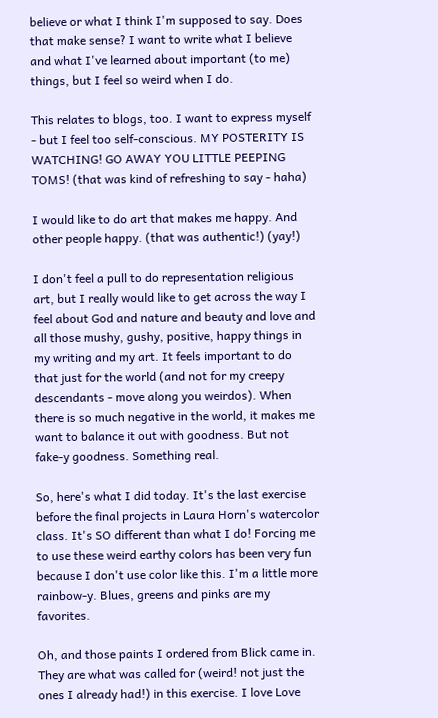believe or what I think I'm supposed to say. Does that make sense? I want to write what I believe and what I've learned about important (to me) things, but I feel so weird when I do.

This relates to blogs, too. I want to express myself - but I feel too self-conscious. MY POSTERITY IS WATCHING! GO AWAY YOU LITTLE PEEPING TOMS! (that was kind of refreshing to say - haha)

I would like to do art that makes me happy. And other people happy. (that was authentic!) (yay!)

I don't feel a pull to do representation religious art, but I really would like to get across the way I feel about God and nature and beauty and love and all those mushy, gushy, positive, happy things in my writing and my art. It feels important to do that just for the world (and not for my creepy descendants - move along you weirdos). When there is so much negative in the world, it makes me want to balance it out with goodness. But not fake-y goodness. Something real.

So, here's what I did today. It's the last exercise before the final projects in Laura Horn's watercolor class. It's SO different than what I do! Forcing me to use these weird earthy colors has been very fun because I don't use color like this. I'm a little more rainbow-y. Blues, greens and pinks are my favorites.

Oh, and those paints I ordered from Blick came in. They are what was called for (weird! not just the ones I already had!) in this exercise. I love Love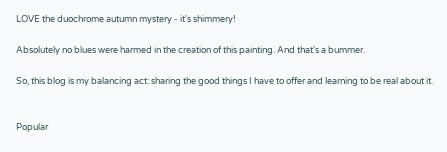LOVE the duochrome autumn mystery - it's shimmery!

Absolutely no blues were harmed in the creation of this painting. And that's a bummer.

So, this blog is my balancing act: sharing the good things I have to offer and learning to be real about it.


Popular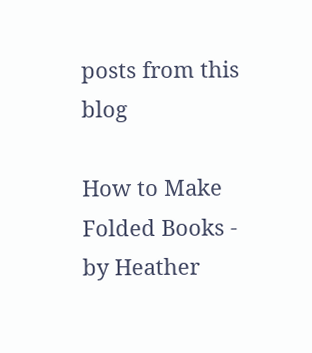posts from this blog

How to Make Folded Books - by Heather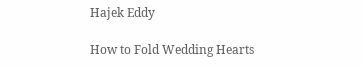Hajek Eddy

How to Fold Wedding Hearts